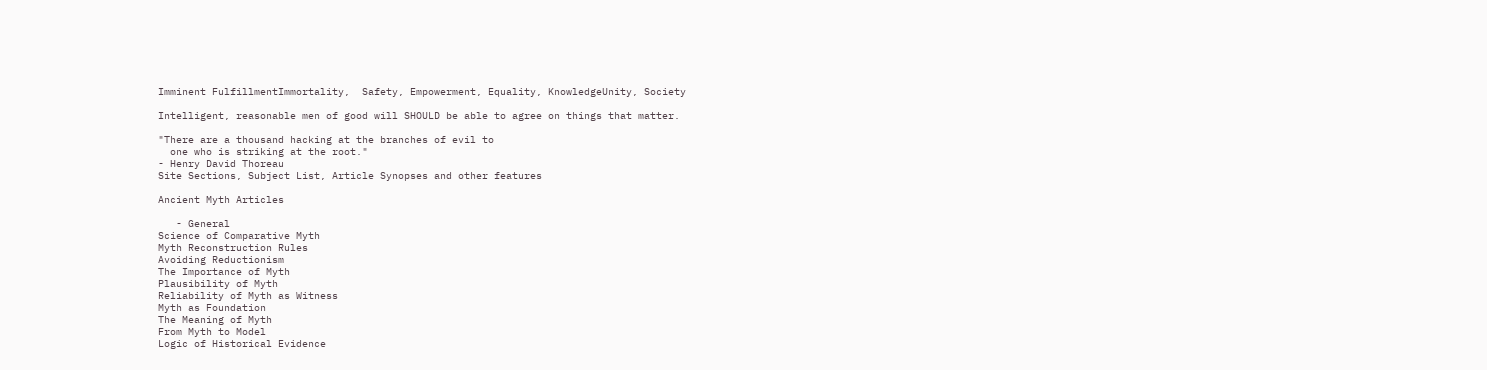Imminent FulfillmentImmortality,  Safety, Empowerment, Equality, KnowledgeUnity, Society

Intelligent, reasonable men of good will SHOULD be able to agree on things that matter.

"There are a thousand hacking at the branches of evil to
  one who is striking at the root."
- Henry David Thoreau
Site Sections, Subject List, Article Synopses and other features

Ancient Myth Articles

   - General
Science of Comparative Myth
Myth Reconstruction Rules
Avoiding Reductionism
The Importance of Myth
Plausibility of Myth
Reliability of Myth as Witness
Myth as Foundation
The Meaning of Myth
From Myth to Model
Logic of Historical Evidence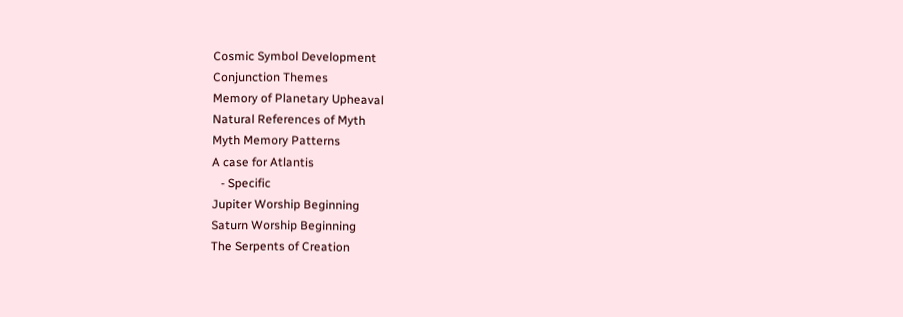Cosmic Symbol Development
Conjunction Themes
Memory of Planetary Upheaval
Natural References of Myth
Myth Memory Patterns
A case for Atlantis
   - Specific
Jupiter Worship Beginning
Saturn Worship Beginning
The Serpents of Creation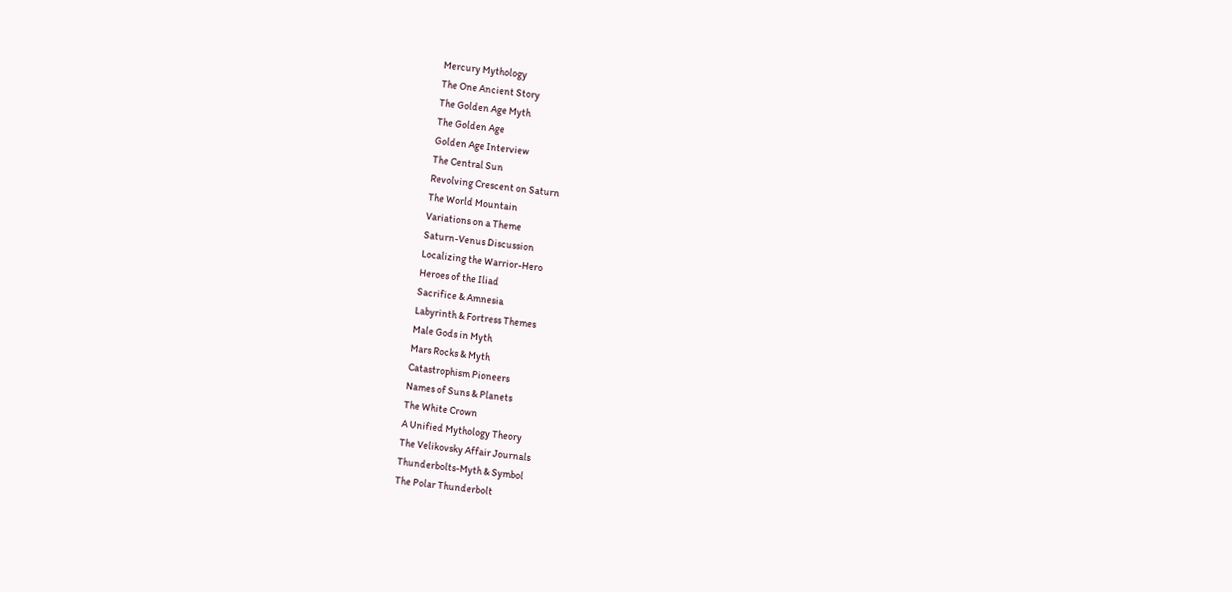Mercury Mythology
The One Ancient Story
The Golden Age Myth
The Golden Age
Golden Age Interview
The Central Sun
Revolving Crescent on Saturn
The World Mountain
Variations on a Theme
Saturn-Venus Discussion
Localizing the Warrior-Hero
Heroes of the Iliad
Sacrifice & Amnesia
Labyrinth & Fortress Themes
Male Gods in Myth
Mars Rocks & Myth
Catastrophism Pioneers
Names of Suns & Planets
The White Crown
A Unified Mythology Theory
The Velikovsky Affair Journals
Thunderbolts-Myth & Symbol
The Polar Thunderbolt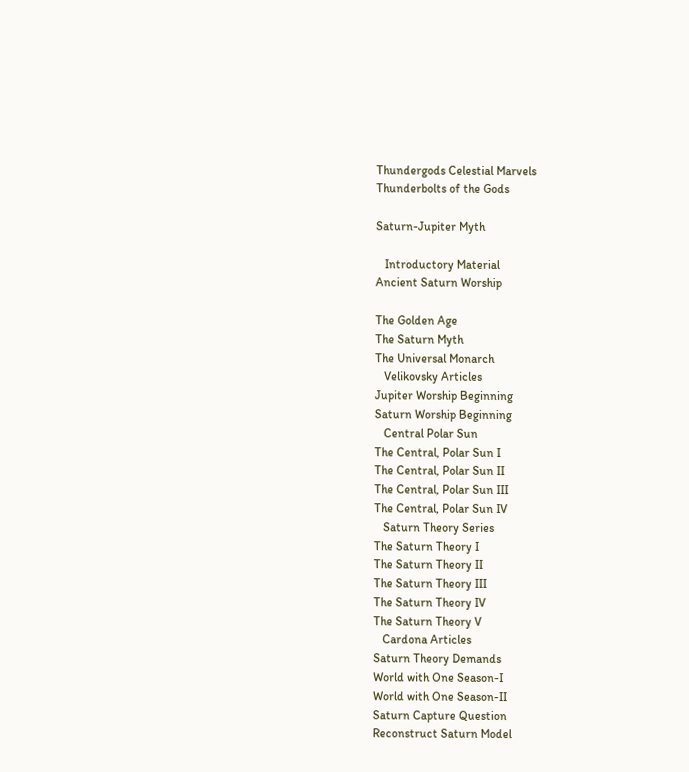Thundergods Celestial Marvels
Thunderbolts of the Gods

Saturn-Jupiter Myth

   Introductory Material
Ancient Saturn Worship

The Golden Age
The Saturn Myth
The Universal Monarch
   Velikovsky Articles
Jupiter Worship Beginning
Saturn Worship Beginning
   Central Polar Sun
The Central, Polar Sun I
The Central, Polar Sun II
The Central, Polar Sun III
The Central, Polar Sun IV
   Saturn Theory Series
The Saturn Theory I
The Saturn Theory II
The Saturn Theory III
The Saturn Theory IV
The Saturn Theory V
   Cardona Articles
Saturn Theory Demands
World with One Season-I
World with One Season-II
Saturn Capture Question
Reconstruct Saturn Model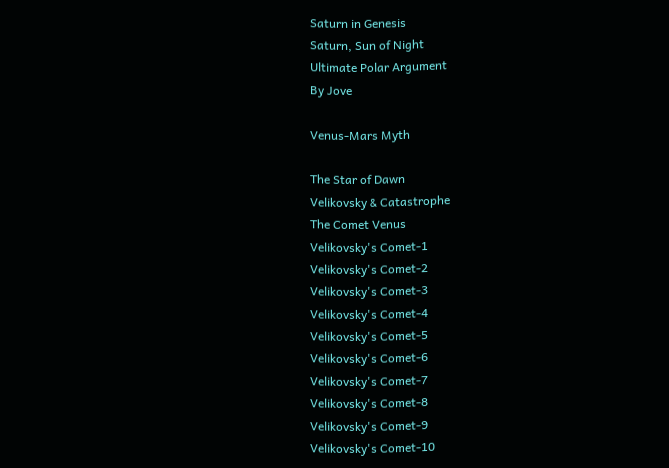Saturn in Genesis
Saturn, Sun of Night
Ultimate Polar Argument
By Jove

Venus-Mars Myth

The Star of Dawn
Velikovsky & Catastrophe
The Comet Venus
Velikovsky's Comet-1
Velikovsky's Comet-2
Velikovsky's Comet-3
Velikovsky's Comet-4
Velikovsky's Comet-5
Velikovsky's Comet-6
Velikovsky's Comet-7
Velikovsky's Comet-8
Velikovsky's Comet-9
Velikovsky's Comet-10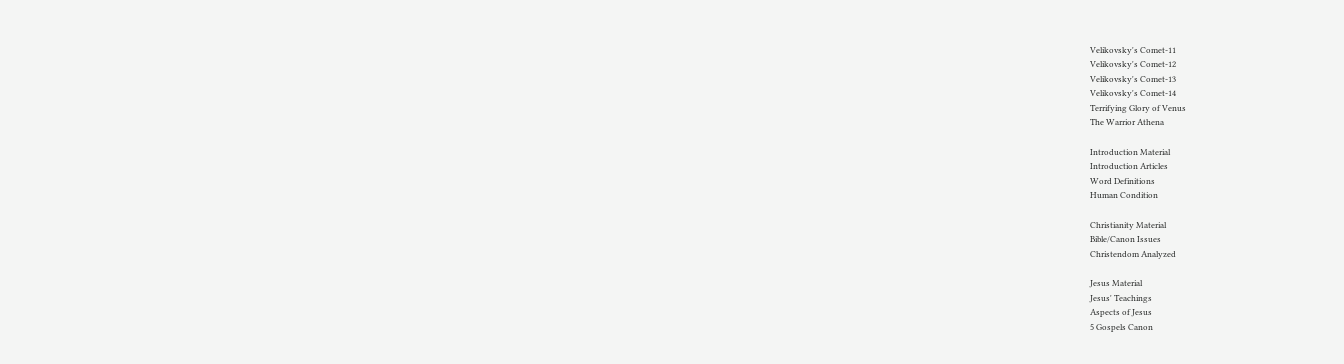Velikovsky's Comet-11
Velikovsky's Comet-12
Velikovsky's Comet-13
Velikovsky's Comet-14
Terrifying Glory of Venus
The Warrior Athena

Introduction Material
Introduction Articles
Word Definitions
Human Condition

Christianity Material
Bible/Canon Issues
Christendom Analyzed

Jesus Material
Jesus' Teachings
Aspects of Jesus
5 Gospels Canon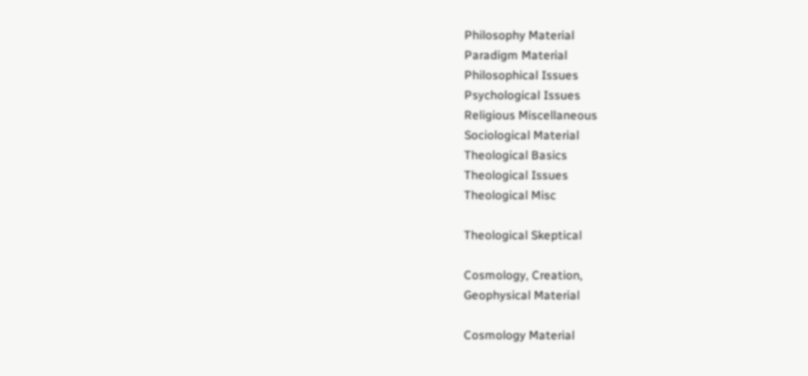Philosophy Material
Paradigm Material
Philosophical Issues
Psychological Issues
Religious Miscellaneous
Sociological Material
Theological Basics
Theological Issues
Theological Misc

Theological Skeptical

Cosmology, Creation,
Geophysical Material

Cosmology Material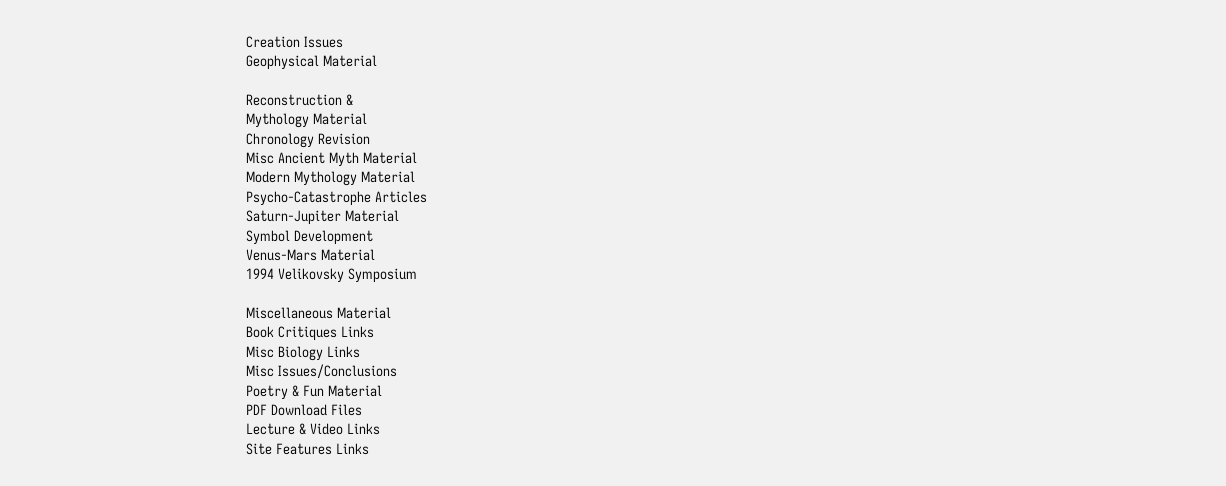Creation Issues
Geophysical Material

Reconstruction &
Mythology Material
Chronology Revision
Misc Ancient Myth Material
Modern Mythology Material
Psycho-Catastrophe Articles
Saturn-Jupiter Material
Symbol Development
Venus-Mars Material
1994 Velikovsky Symposium

Miscellaneous Material
Book Critiques Links
Misc Biology Links
Misc Issues/Conclusions
Poetry & Fun Material
PDF Download Files
Lecture & Video Links
Site Features Links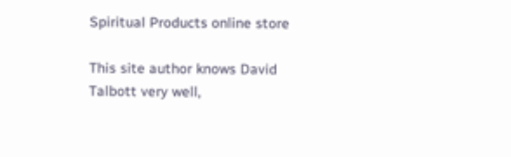Spiritual Products online store

This site author knows David Talbott very well,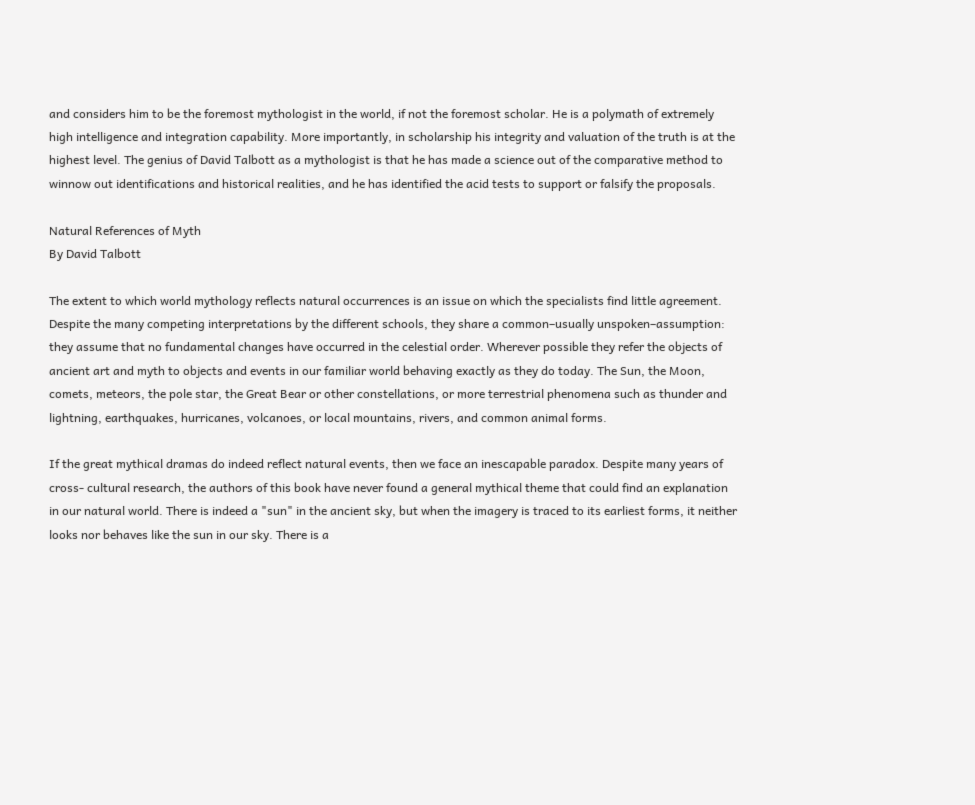and considers him to be the foremost mythologist in the world, if not the foremost scholar. He is a polymath of extremely high intelligence and integration capability. More importantly, in scholarship his integrity and valuation of the truth is at the highest level. The genius of David Talbott as a mythologist is that he has made a science out of the comparative method to winnow out identifications and historical realities, and he has identified the acid tests to support or falsify the proposals.

Natural References of Myth
By David Talbott

The extent to which world mythology reflects natural occurrences is an issue on which the specialists find little agreement. Despite the many competing interpretations by the different schools, they share a common–usually unspoken–assumption: they assume that no fundamental changes have occurred in the celestial order. Wherever possible they refer the objects of ancient art and myth to objects and events in our familiar world behaving exactly as they do today. The Sun, the Moon, comets, meteors, the pole star, the Great Bear or other constellations, or more terrestrial phenomena such as thunder and lightning, earthquakes, hurricanes, volcanoes, or local mountains, rivers, and common animal forms.

If the great mythical dramas do indeed reflect natural events, then we face an inescapable paradox. Despite many years of cross- cultural research, the authors of this book have never found a general mythical theme that could find an explanation in our natural world. There is indeed a "sun" in the ancient sky, but when the imagery is traced to its earliest forms, it neither looks nor behaves like the sun in our sky. There is a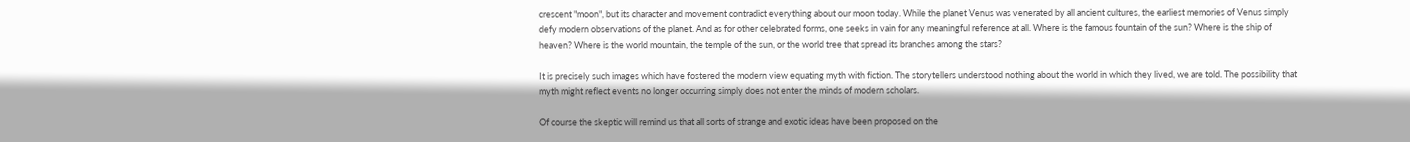crescent "moon", but its character and movement contradict everything about our moon today. While the planet Venus was venerated by all ancient cultures, the earliest memories of Venus simply defy modern observations of the planet. And as for other celebrated forms, one seeks in vain for any meaningful reference at all. Where is the famous fountain of the sun? Where is the ship of heaven? Where is the world mountain, the temple of the sun, or the world tree that spread its branches among the stars?

It is precisely such images which have fostered the modern view equating myth with fiction. The storytellers understood nothing about the world in which they lived, we are told. The possibility that myth might reflect events no longer occurring simply does not enter the minds of modern scholars.

Of course the skeptic will remind us that all sorts of strange and exotic ideas have been proposed on the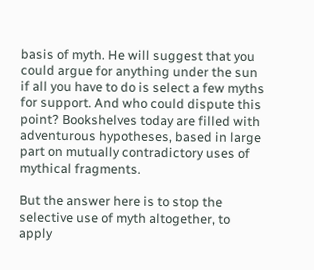basis of myth. He will suggest that you could argue for anything under the sun if all you have to do is select a few myths for support. And who could dispute this point? Bookshelves today are filled with adventurous hypotheses, based in large part on mutually contradictory uses of mythical fragments.

But the answer here is to stop the selective use of myth altogether, to apply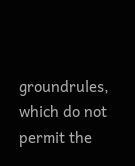groundrules, which do not permit the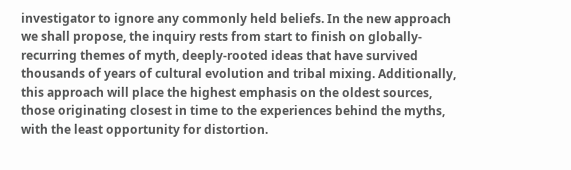investigator to ignore any commonly held beliefs. In the new approach we shall propose, the inquiry rests from start to finish on globally-recurring themes of myth, deeply-rooted ideas that have survived thousands of years of cultural evolution and tribal mixing. Additionally, this approach will place the highest emphasis on the oldest sources, those originating closest in time to the experiences behind the myths, with the least opportunity for distortion.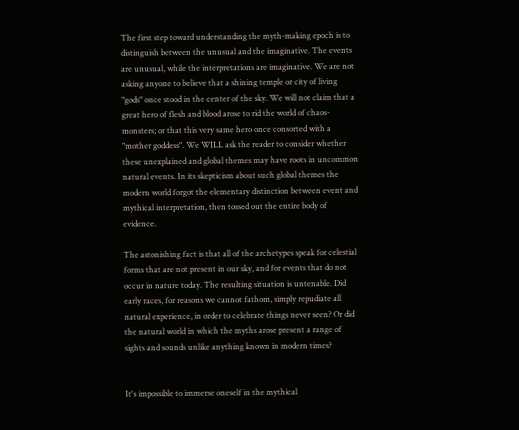The first step toward understanding the myth-making epoch is to distinguish between the unusual and the imaginative. The events are unusual, while the interpretations are imaginative. We are not asking anyone to believe that a shining temple or city of living "gods" once stood in the center of the sky. We will not claim that a great hero of flesh and blood arose to rid the world of chaos-monsters; or that this very same hero once consorted with a "mother goddess". We WILL ask the reader to consider whether these unexplained and global themes may have roots in uncommon natural events. In its skepticism about such global themes the modern world forgot the elementary distinction between event and mythical interpretation, then tossed out the entire body of evidence.

The astonishing fact is that all of the archetypes speak for celestial forms that are not present in our sky, and for events that do not occur in nature today. The resulting situation is untenable. Did early races, for reasons we cannot fathom, simply repudiate all natural experience, in order to celebrate things never seen? Or did the natural world in which the myths arose present a range of sights and sounds unlike anything known in modern times?


It's impossible to immerse oneself in the mythical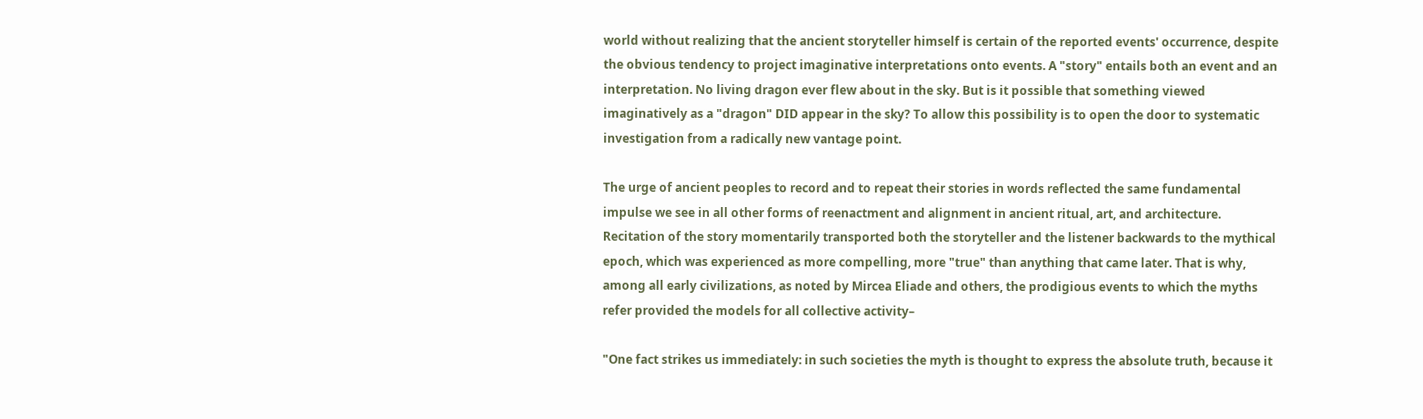world without realizing that the ancient storyteller himself is certain of the reported events' occurrence, despite the obvious tendency to project imaginative interpretations onto events. A "story" entails both an event and an interpretation. No living dragon ever flew about in the sky. But is it possible that something viewed imaginatively as a "dragon" DID appear in the sky? To allow this possibility is to open the door to systematic investigation from a radically new vantage point.

The urge of ancient peoples to record and to repeat their stories in words reflected the same fundamental impulse we see in all other forms of reenactment and alignment in ancient ritual, art, and architecture. Recitation of the story momentarily transported both the storyteller and the listener backwards to the mythical epoch, which was experienced as more compelling, more "true" than anything that came later. That is why, among all early civilizations, as noted by Mircea Eliade and others, the prodigious events to which the myths refer provided the models for all collective activity–

"One fact strikes us immediately: in such societies the myth is thought to express the absolute truth, because it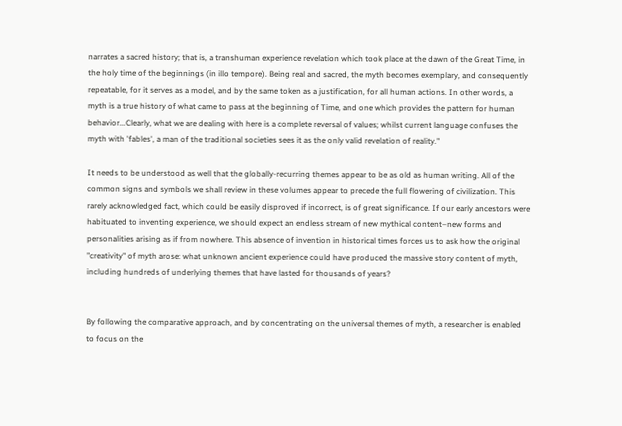narrates a sacred history; that is, a transhuman experience revelation which took place at the dawn of the Great Time, in the holy time of the beginnings (in illo tempore). Being real and sacred, the myth becomes exemplary, and consequently repeatable, for it serves as a model, and by the same token as a justification, for all human actions. In other words, a myth is a true history of what came to pass at the beginning of Time, and one which provides the pattern for human behavior...Clearly, what we are dealing with here is a complete reversal of values; whilst current language confuses the myth with 'fables', a man of the traditional societies sees it as the only valid revelation of reality."

It needs to be understood as well that the globally-recurring themes appear to be as old as human writing. All of the common signs and symbols we shall review in these volumes appear to precede the full flowering of civilization. This rarely acknowledged fact, which could be easily disproved if incorrect, is of great significance. If our early ancestors were habituated to inventing experience, we should expect an endless stream of new mythical content–new forms and personalities arising as if from nowhere. This absence of invention in historical times forces us to ask how the original "creativity" of myth arose: what unknown ancient experience could have produced the massive story content of myth, including hundreds of underlying themes that have lasted for thousands of years?


By following the comparative approach, and by concentrating on the universal themes of myth, a researcher is enabled to focus on the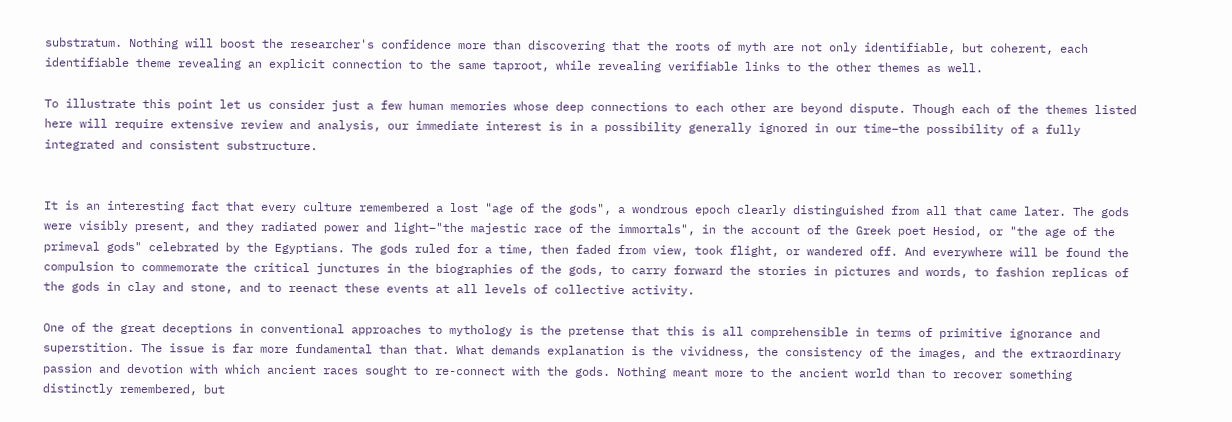substratum. Nothing will boost the researcher's confidence more than discovering that the roots of myth are not only identifiable, but coherent, each identifiable theme revealing an explicit connection to the same taproot, while revealing verifiable links to the other themes as well.

To illustrate this point let us consider just a few human memories whose deep connections to each other are beyond dispute. Though each of the themes listed here will require extensive review and analysis, our immediate interest is in a possibility generally ignored in our time–the possibility of a fully integrated and consistent substructure.


It is an interesting fact that every culture remembered a lost "age of the gods", a wondrous epoch clearly distinguished from all that came later. The gods were visibly present, and they radiated power and light–"the majestic race of the immortals", in the account of the Greek poet Hesiod, or "the age of the primeval gods" celebrated by the Egyptians. The gods ruled for a time, then faded from view, took flight, or wandered off. And everywhere will be found the compulsion to commemorate the critical junctures in the biographies of the gods, to carry forward the stories in pictures and words, to fashion replicas of the gods in clay and stone, and to reenact these events at all levels of collective activity.

One of the great deceptions in conventional approaches to mythology is the pretense that this is all comprehensible in terms of primitive ignorance and superstition. The issue is far more fundamental than that. What demands explanation is the vividness, the consistency of the images, and the extraordinary passion and devotion with which ancient races sought to re-connect with the gods. Nothing meant more to the ancient world than to recover something distinctly remembered, but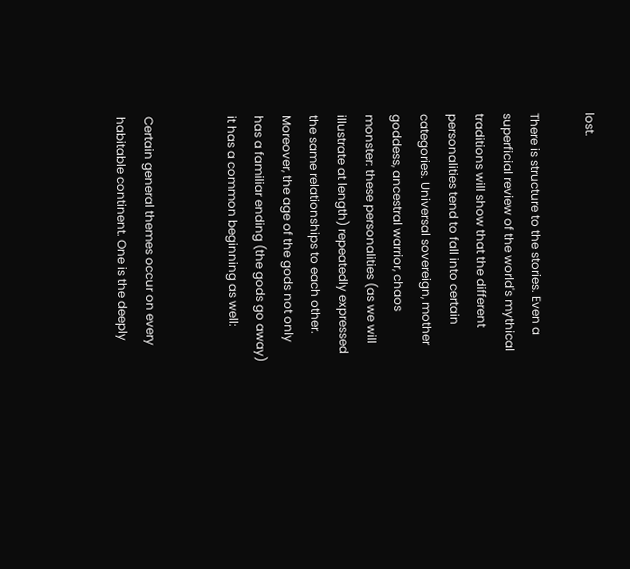lost.

There is structure to the stories. Even a superficial review of the world's mythical traditions will show that the different personalities tend to fall into certain categories. Universal sovereign, mother goddess, ancestral warrior, chaos monster: these personalities (as we will illustrate at length) repeatedly expressed the same relationships to each other. Moreover, the age of the gods not only has a familiar ending (the gods go away) it has a common beginning as well:


Certain general themes occur on every habitable continent. One is the deeply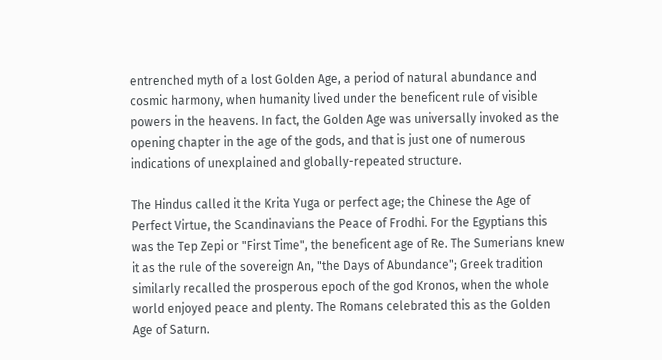entrenched myth of a lost Golden Age, a period of natural abundance and cosmic harmony, when humanity lived under the beneficent rule of visible powers in the heavens. In fact, the Golden Age was universally invoked as the opening chapter in the age of the gods, and that is just one of numerous indications of unexplained and globally-repeated structure.

The Hindus called it the Krita Yuga or perfect age; the Chinese the Age of Perfect Virtue, the Scandinavians the Peace of Frodhi. For the Egyptians this was the Tep Zepi or "First Time", the beneficent age of Re. The Sumerians knew it as the rule of the sovereign An, "the Days of Abundance"; Greek tradition similarly recalled the prosperous epoch of the god Kronos, when the whole world enjoyed peace and plenty. The Romans celebrated this as the Golden Age of Saturn.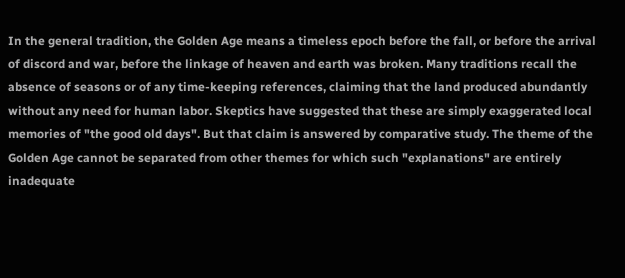In the general tradition, the Golden Age means a timeless epoch before the fall, or before the arrival of discord and war, before the linkage of heaven and earth was broken. Many traditions recall the absence of seasons or of any time-keeping references, claiming that the land produced abundantly without any need for human labor. Skeptics have suggested that these are simply exaggerated local memories of "the good old days". But that claim is answered by comparative study. The theme of the Golden Age cannot be separated from other themes for which such "explanations" are entirely inadequate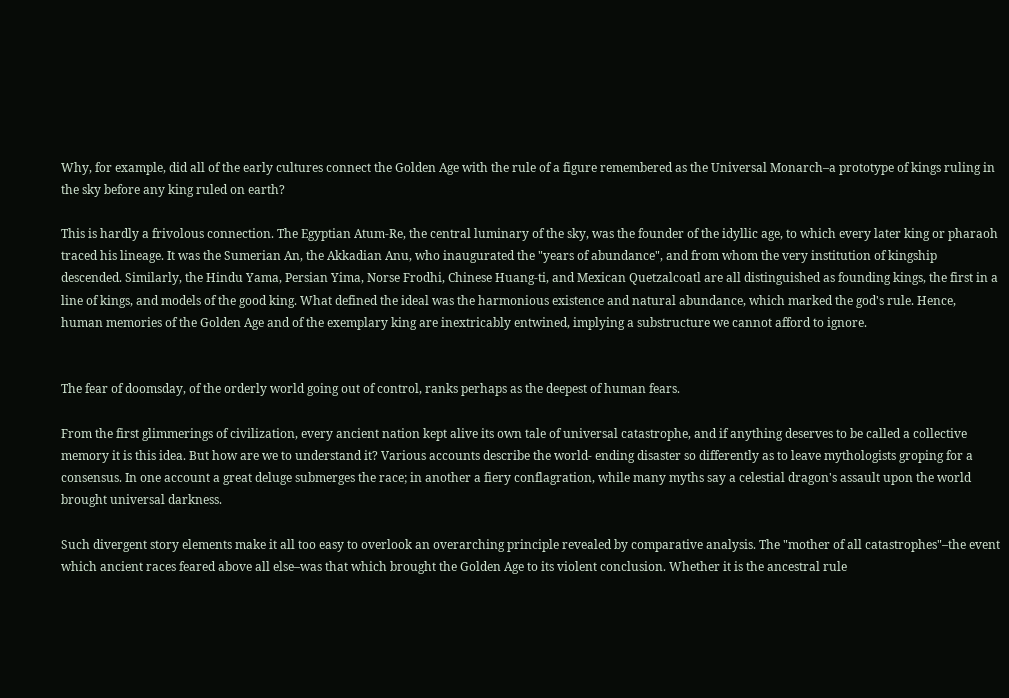Why, for example, did all of the early cultures connect the Golden Age with the rule of a figure remembered as the Universal Monarch–a prototype of kings ruling in the sky before any king ruled on earth?

This is hardly a frivolous connection. The Egyptian Atum-Re, the central luminary of the sky, was the founder of the idyllic age, to which every later king or pharaoh traced his lineage. It was the Sumerian An, the Akkadian Anu, who inaugurated the "years of abundance", and from whom the very institution of kingship descended. Similarly, the Hindu Yama, Persian Yima, Norse Frodhi, Chinese Huang-ti, and Mexican Quetzalcoatl are all distinguished as founding kings, the first in a line of kings, and models of the good king. What defined the ideal was the harmonious existence and natural abundance, which marked the god's rule. Hence, human memories of the Golden Age and of the exemplary king are inextricably entwined, implying a substructure we cannot afford to ignore.


The fear of doomsday, of the orderly world going out of control, ranks perhaps as the deepest of human fears.

From the first glimmerings of civilization, every ancient nation kept alive its own tale of universal catastrophe, and if anything deserves to be called a collective memory it is this idea. But how are we to understand it? Various accounts describe the world- ending disaster so differently as to leave mythologists groping for a consensus. In one account a great deluge submerges the race; in another a fiery conflagration, while many myths say a celestial dragon's assault upon the world brought universal darkness.

Such divergent story elements make it all too easy to overlook an overarching principle revealed by comparative analysis. The "mother of all catastrophes"–the event which ancient races feared above all else–was that which brought the Golden Age to its violent conclusion. Whether it is the ancestral rule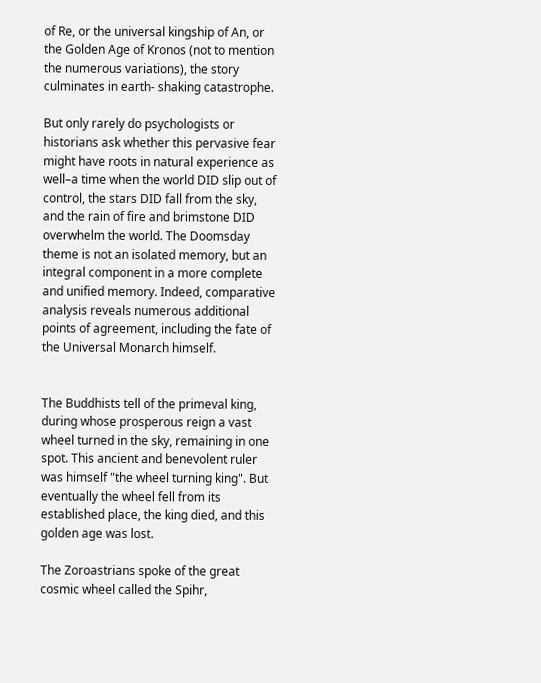of Re, or the universal kingship of An, or the Golden Age of Kronos (not to mention the numerous variations), the story culminates in earth- shaking catastrophe.

But only rarely do psychologists or historians ask whether this pervasive fear might have roots in natural experience as well–a time when the world DID slip out of control, the stars DID fall from the sky, and the rain of fire and brimstone DID overwhelm the world. The Doomsday theme is not an isolated memory, but an integral component in a more complete and unified memory. Indeed, comparative analysis reveals numerous additional points of agreement, including the fate of the Universal Monarch himself.


The Buddhists tell of the primeval king, during whose prosperous reign a vast wheel turned in the sky, remaining in one spot. This ancient and benevolent ruler was himself "the wheel turning king". But eventually the wheel fell from its established place, the king died, and this golden age was lost.

The Zoroastrians spoke of the great cosmic wheel called the Spihr,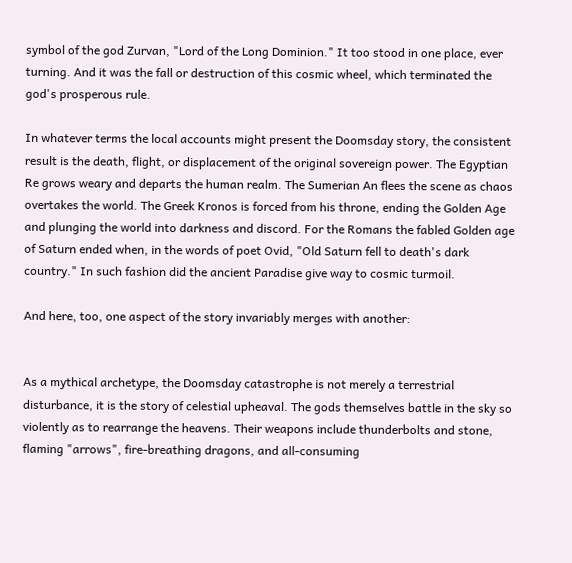symbol of the god Zurvan, "Lord of the Long Dominion." It too stood in one place, ever turning. And it was the fall or destruction of this cosmic wheel, which terminated the god's prosperous rule.

In whatever terms the local accounts might present the Doomsday story, the consistent result is the death, flight, or displacement of the original sovereign power. The Egyptian Re grows weary and departs the human realm. The Sumerian An flees the scene as chaos overtakes the world. The Greek Kronos is forced from his throne, ending the Golden Age and plunging the world into darkness and discord. For the Romans the fabled Golden age of Saturn ended when, in the words of poet Ovid, "Old Saturn fell to death's dark country." In such fashion did the ancient Paradise give way to cosmic turmoil.

And here, too, one aspect of the story invariably merges with another:


As a mythical archetype, the Doomsday catastrophe is not merely a terrestrial disturbance, it is the story of celestial upheaval. The gods themselves battle in the sky so violently as to rearrange the heavens. Their weapons include thunderbolts and stone, flaming "arrows", fire-breathing dragons, and all-consuming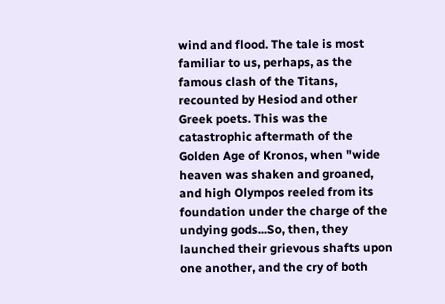wind and flood. The tale is most familiar to us, perhaps, as the famous clash of the Titans, recounted by Hesiod and other Greek poets. This was the catastrophic aftermath of the Golden Age of Kronos, when "wide heaven was shaken and groaned, and high Olympos reeled from its foundation under the charge of the undying gods...So, then, they launched their grievous shafts upon one another, and the cry of both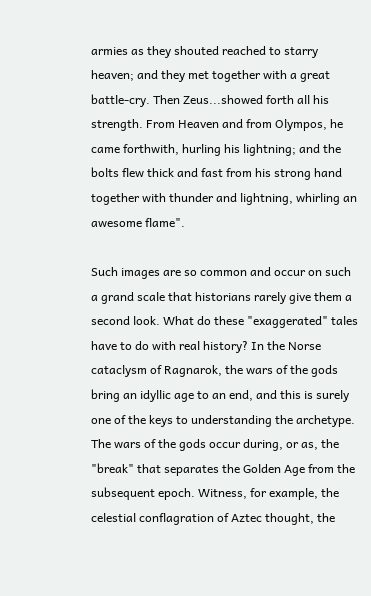armies as they shouted reached to starry heaven; and they met together with a great battle-cry. Then Zeus...showed forth all his strength. From Heaven and from Olympos, he came forthwith, hurling his lightning; and the bolts flew thick and fast from his strong hand together with thunder and lightning, whirling an awesome flame".

Such images are so common and occur on such a grand scale that historians rarely give them a second look. What do these "exaggerated" tales have to do with real history? In the Norse cataclysm of Ragnarok, the wars of the gods bring an idyllic age to an end, and this is surely one of the keys to understanding the archetype. The wars of the gods occur during, or as, the "break" that separates the Golden Age from the subsequent epoch. Witness, for example, the celestial conflagration of Aztec thought, the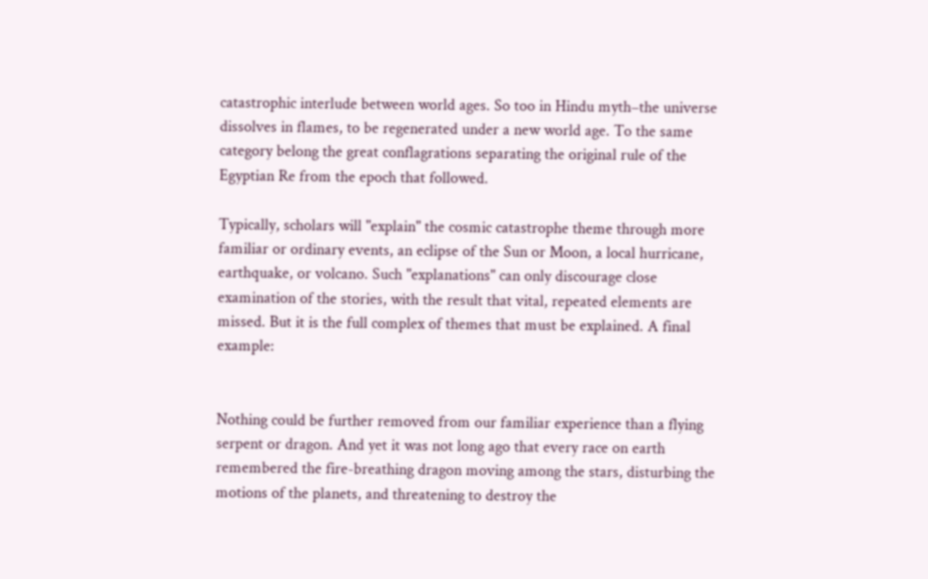catastrophic interlude between world ages. So too in Hindu myth–the universe dissolves in flames, to be regenerated under a new world age. To the same category belong the great conflagrations separating the original rule of the Egyptian Re from the epoch that followed.

Typically, scholars will "explain" the cosmic catastrophe theme through more familiar or ordinary events, an eclipse of the Sun or Moon, a local hurricane, earthquake, or volcano. Such "explanations" can only discourage close examination of the stories, with the result that vital, repeated elements are missed. But it is the full complex of themes that must be explained. A final example:


Nothing could be further removed from our familiar experience than a flying serpent or dragon. And yet it was not long ago that every race on earth remembered the fire-breathing dragon moving among the stars, disturbing the motions of the planets, and threatening to destroy the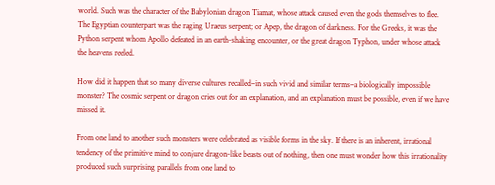world. Such was the character of the Babylonian dragon Tiamat, whose attack caused even the gods themselves to flee. The Egyptian counterpart was the raging Uraeus serpent; or Apep, the dragon of darkness. For the Greeks, it was the Python serpent whom Apollo defeated in an earth-shaking encounter, or the great dragon Typhon, under whose attack the heavens reeled.

How did it happen that so many diverse cultures recalled–in such vivid and similar terms–a biologically impossible monster? The cosmic serpent or dragon cries out for an explanation, and an explanation must be possible, even if we have missed it.

From one land to another such monsters were celebrated as visible forms in the sky. If there is an inherent, irrational tendency of the primitive mind to conjure dragon-like beasts out of nothing, then one must wonder how this irrationality produced such surprising parallels from one land to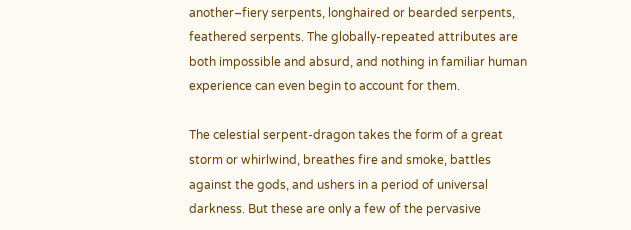another–fiery serpents, longhaired or bearded serpents, feathered serpents. The globally-repeated attributes are both impossible and absurd, and nothing in familiar human experience can even begin to account for them.

The celestial serpent-dragon takes the form of a great storm or whirlwind, breathes fire and smoke, battles against the gods, and ushers in a period of universal darkness. But these are only a few of the pervasive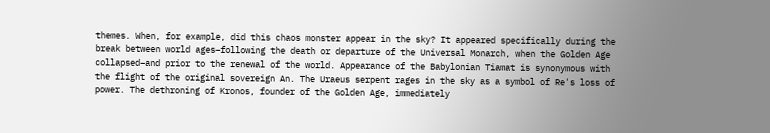themes. When, for example, did this chaos monster appear in the sky? It appeared specifically during the break between world ages–following the death or departure of the Universal Monarch, when the Golden Age collapsed–and prior to the renewal of the world. Appearance of the Babylonian Tiamat is synonymous with the flight of the original sovereign An. The Uraeus serpent rages in the sky as a symbol of Re's loss of power. The dethroning of Kronos, founder of the Golden Age, immediately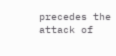precedes the attack of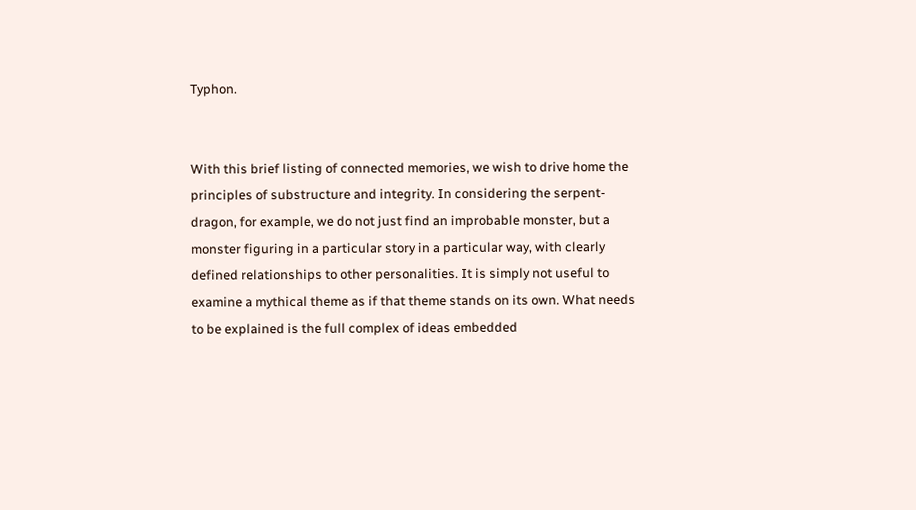Typhon.


With this brief listing of connected memories, we wish to drive home the principles of substructure and integrity. In considering the serpent-dragon, for example, we do not just find an improbable monster, but a monster figuring in a particular story in a particular way, with clearly defined relationships to other personalities. It is simply not useful to examine a mythical theme as if that theme stands on its own. What needs to be explained is the full complex of ideas embedded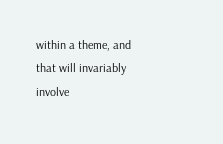within a theme, and that will invariably involve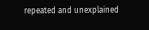repeated and unexplained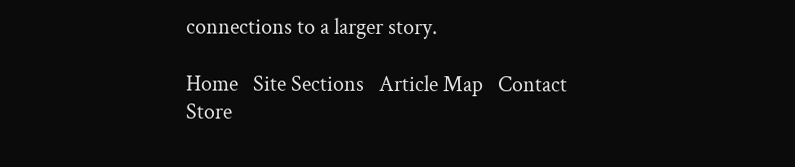connections to a larger story.

Home   Site Sections   Article Map   Contact   Store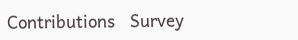Contributions   Survey